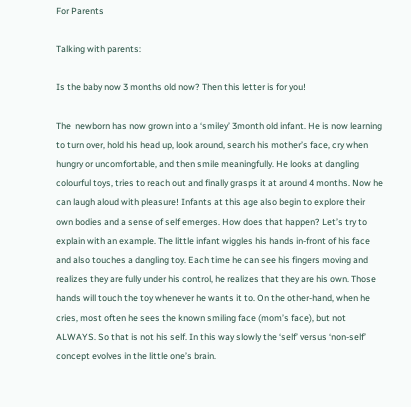For Parents

Talking with parents:

Is the baby now 3 months old now? Then this letter is for you!

The  newborn has now grown into a ‘smiley’ 3month old infant. He is now learning to turn over, hold his head up, look around, search his mother’s face, cry when hungry or uncomfortable, and then smile meaningfully. He looks at dangling colourful toys, tries to reach out and finally grasps it at around 4 months. Now he can laugh aloud with pleasure! Infants at this age also begin to explore their own bodies and a sense of self emerges. How does that happen? Let’s try to explain with an example. The little infant wiggles his hands in-front of his face and also touches a dangling toy. Each time he can see his fingers moving and realizes they are fully under his control, he realizes that they are his own. Those hands will touch the toy whenever he wants it to. On the other-hand, when he cries, most often he sees the known smiling face (mom’s face), but not ALWAYS. So that is not his self. In this way slowly the ‘self’ versus ‘non-self’ concept evolves in the little one’s brain.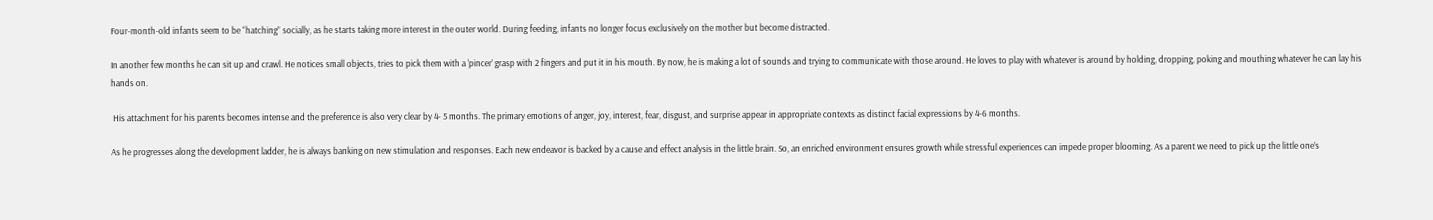Four-month-old infants seem to be “hatching” socially, as he starts taking more interest in the outer world. During feeding, infants no longer focus exclusively on the mother but become distracted.

In another few months he can sit up and crawl. He notices small objects, tries to pick them with a ‘pincer’ grasp with 2 fingers and put it in his mouth. By now, he is making a lot of sounds and trying to communicate with those around. He loves to play with whatever is around by holding, dropping, poking and mouthing whatever he can lay his hands on.

 His attachment for his parents becomes intense and the preference is also very clear by 4- 5 months. The primary emotions of anger, joy, interest, fear, disgust, and surprise appear in appropriate contexts as distinct facial expressions by 4-6 months.

As he progresses along the development ladder, he is always banking on new stimulation and responses. Each new endeavor is backed by a cause and effect analysis in the little brain. So, an enriched environment ensures growth while stressful experiences can impede proper blooming. As a parent we need to pick up the little one’s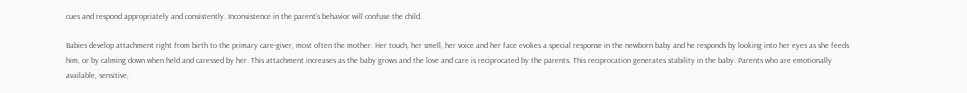cues and respond appropriately and consistently. Inconsistence in the parent’s behavior will confuse the child.

Babies develop attachment right from birth to the primary care-giver, most often the mother. Her touch, her smell, her voice and her face evokes a special response in the newborn baby and he responds by looking into her eyes as she feeds him, or by calming down when held and caressed by her. This attachment increases as the baby grows and the love and care is reciprocated by the parents. This reciprocation generates stability in the baby. Parents who are emotionally available, sensitive,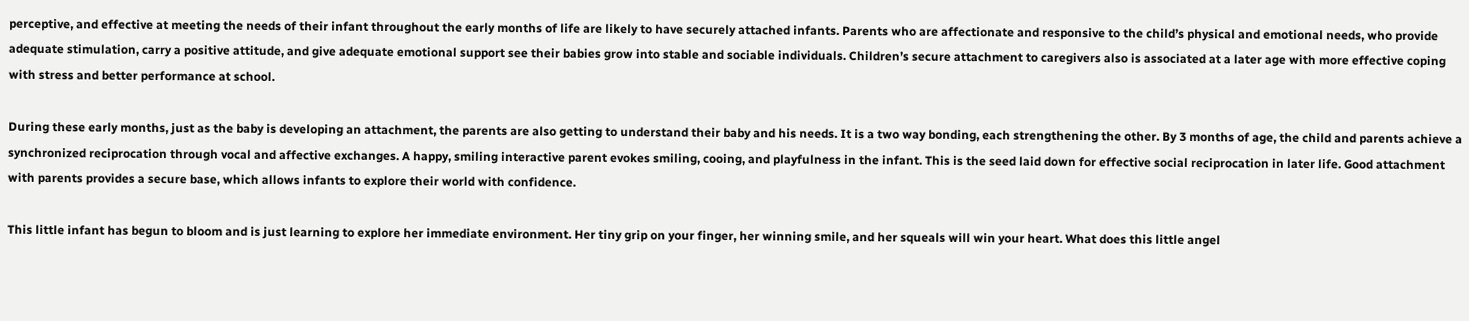perceptive, and effective at meeting the needs of their infant throughout the early months of life are likely to have securely attached infants. Parents who are affectionate and responsive to the child’s physical and emotional needs, who provide adequate stimulation, carry a positive attitude, and give adequate emotional support see their babies grow into stable and sociable individuals. Children’s secure attachment to caregivers also is associated at a later age with more effective coping with stress and better performance at school.

During these early months, just as the baby is developing an attachment, the parents are also getting to understand their baby and his needs. It is a two way bonding, each strengthening the other. By 3 months of age, the child and parents achieve a synchronized reciprocation through vocal and affective exchanges. A happy, smiling interactive parent evokes smiling, cooing, and playfulness in the infant. This is the seed laid down for effective social reciprocation in later life. Good attachment with parents provides a secure base, which allows infants to explore their world with confidence.

This little infant has begun to bloom and is just learning to explore her immediate environment. Her tiny grip on your finger, her winning smile, and her squeals will win your heart. What does this little angel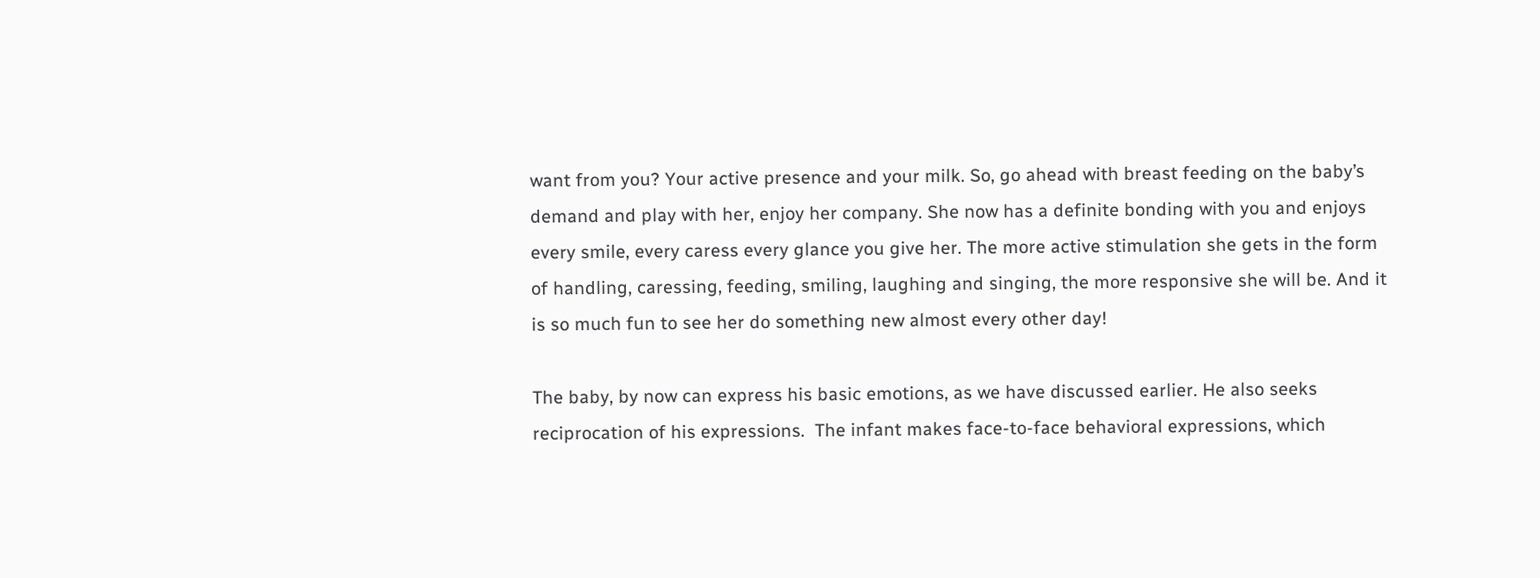want from you? Your active presence and your milk. So, go ahead with breast feeding on the baby’s demand and play with her, enjoy her company. She now has a definite bonding with you and enjoys every smile, every caress every glance you give her. The more active stimulation she gets in the form of handling, caressing, feeding, smiling, laughing and singing, the more responsive she will be. And it is so much fun to see her do something new almost every other day!

The baby, by now can express his basic emotions, as we have discussed earlier. He also seeks reciprocation of his expressions.  The infant makes face-to-face behavioral expressions, which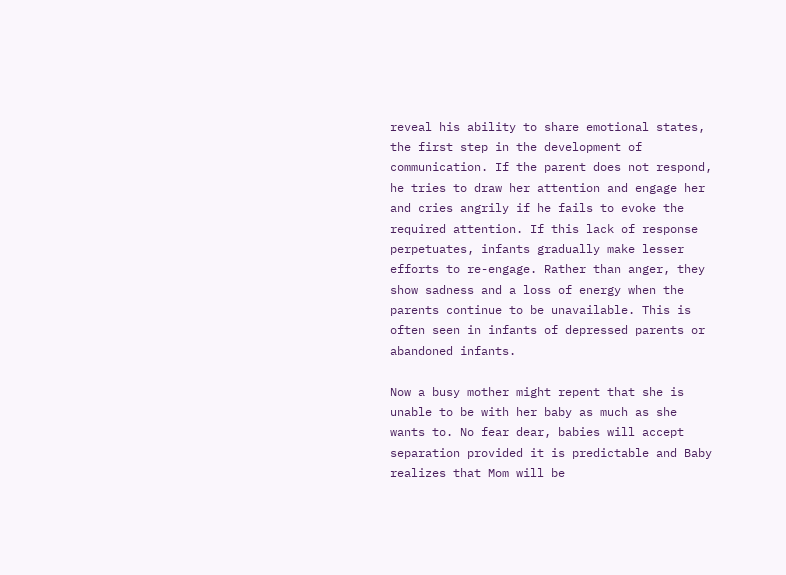reveal his ability to share emotional states, the first step in the development of communication. If the parent does not respond, he tries to draw her attention and engage her and cries angrily if he fails to evoke the required attention. If this lack of response perpetuates, infants gradually make lesser efforts to re-engage. Rather than anger, they show sadness and a loss of energy when the parents continue to be unavailable. This is often seen in infants of depressed parents or abandoned infants.

Now a busy mother might repent that she is unable to be with her baby as much as she wants to. No fear dear, babies will accept separation provided it is predictable and Baby realizes that Mom will be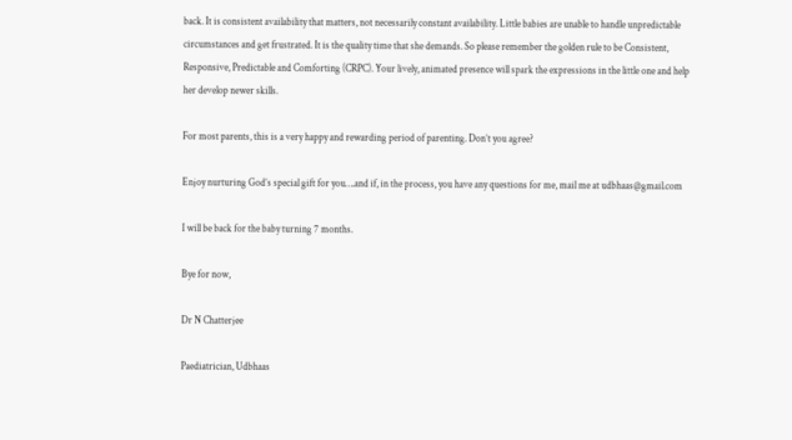back. It is consistent availability that matters, not necessarily constant availability. Little babies are unable to handle unpredictable circumstances and get frustrated. It is the quality time that she demands. So please remember the golden rule to be Consistent, Responsive, Predictable and Comforting (CRPC). Your lively, animated presence will spark the expressions in the little one and help her develop newer skills.

For most parents, this is a very happy and rewarding period of parenting. Don’t you agree?

Enjoy nurturing God’s special gift for you….and if, in the process, you have any questions for me, mail me at udbhaas@gmail.com

I will be back for the baby turning 7 months.

Bye for now,

Dr N Chatterjee

Paediatrician, Udbhaas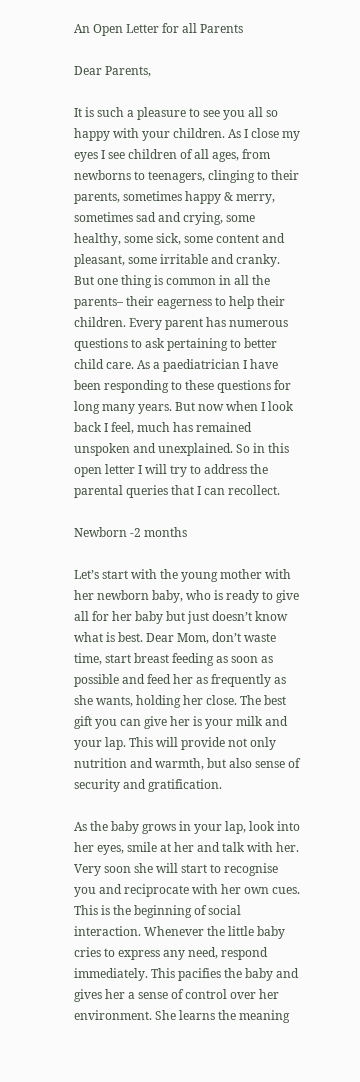An Open Letter for all Parents

Dear Parents,

It is such a pleasure to see you all so happy with your children. As I close my eyes I see children of all ages, from newborns to teenagers, clinging to their parents, sometimes happy & merry, sometimes sad and crying, some healthy, some sick, some content and pleasant, some irritable and cranky. But one thing is common in all the parents– their eagerness to help their children. Every parent has numerous questions to ask pertaining to better child care. As a paediatrician I have been responding to these questions for long many years. But now when I look back I feel, much has remained unspoken and unexplained. So in this open letter I will try to address the parental queries that I can recollect.

Newborn -2 months

Let’s start with the young mother with her newborn baby, who is ready to give all for her baby but just doesn’t know what is best. Dear Mom, don’t waste time, start breast feeding as soon as possible and feed her as frequently as she wants, holding her close. The best gift you can give her is your milk and your lap. This will provide not only nutrition and warmth, but also sense of security and gratification.

As the baby grows in your lap, look into her eyes, smile at her and talk with her. Very soon she will start to recognise you and reciprocate with her own cues. This is the beginning of social interaction. Whenever the little baby cries to express any need, respond immediately. This pacifies the baby and gives her a sense of control over her environment. She learns the meaning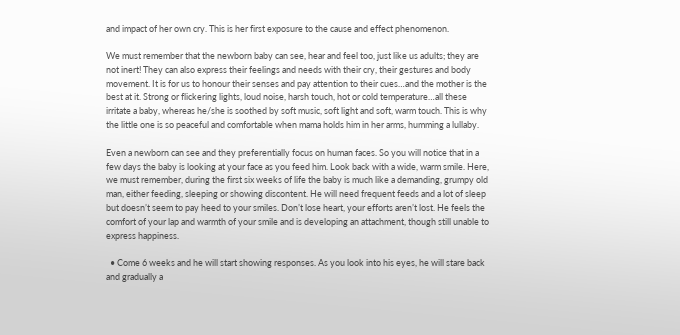and impact of her own cry. This is her first exposure to the cause and effect phenomenon.

We must remember that the newborn baby can see, hear and feel too, just like us adults; they are not inert! They can also express their feelings and needs with their cry, their gestures and body movement. It is for us to honour their senses and pay attention to their cues…and the mother is the best at it. Strong or flickering lights, loud noise, harsh touch, hot or cold temperature…all these irritate a baby, whereas he/she is soothed by soft music, soft light and soft, warm touch. This is why the little one is so peaceful and comfortable when mama holds him in her arms, humming a lullaby.

Even a newborn can see and they preferentially focus on human faces. So you will notice that in a few days the baby is looking at your face as you feed him. Look back with a wide, warm smile. Here, we must remember, during the first six weeks of life the baby is much like a demanding, grumpy old man, either feeding, sleeping or showing discontent. He will need frequent feeds and a lot of sleep but doesn’t seem to pay heed to your smiles. Don’t lose heart, your efforts aren’t lost. He feels the comfort of your lap and warmth of your smile and is developing an attachment, though still unable to express happiness.

  • Come 6 weeks and he will start showing responses. As you look into his eyes, he will stare back and gradually a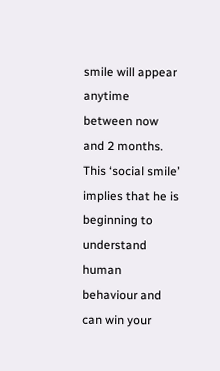smile will appear anytime between now and 2 months. This ‘social smile’ implies that he is beginning to understand human behaviour and can win your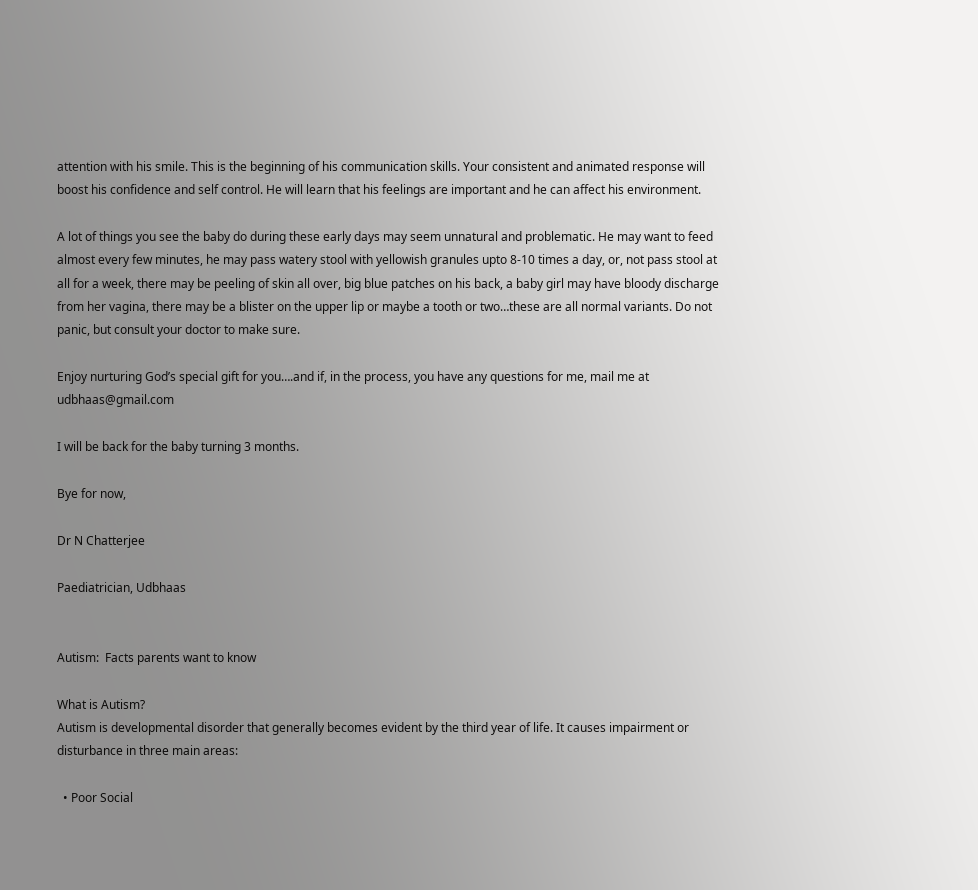attention with his smile. This is the beginning of his communication skills. Your consistent and animated response will boost his confidence and self control. He will learn that his feelings are important and he can affect his environment.

A lot of things you see the baby do during these early days may seem unnatural and problematic. He may want to feed almost every few minutes, he may pass watery stool with yellowish granules upto 8-10 times a day, or, not pass stool at all for a week, there may be peeling of skin all over, big blue patches on his back, a baby girl may have bloody discharge from her vagina, there may be a blister on the upper lip or maybe a tooth or two…these are all normal variants. Do not panic, but consult your doctor to make sure.

Enjoy nurturing God’s special gift for you….and if, in the process, you have any questions for me, mail me at udbhaas@gmail.com

I will be back for the baby turning 3 months.

Bye for now,

Dr N Chatterjee

Paediatrician, Udbhaas


Autism:  Facts parents want to know

What is Autism?
Autism is developmental disorder that generally becomes evident by the third year of life. It causes impairment or disturbance in three main areas:

  • Poor Social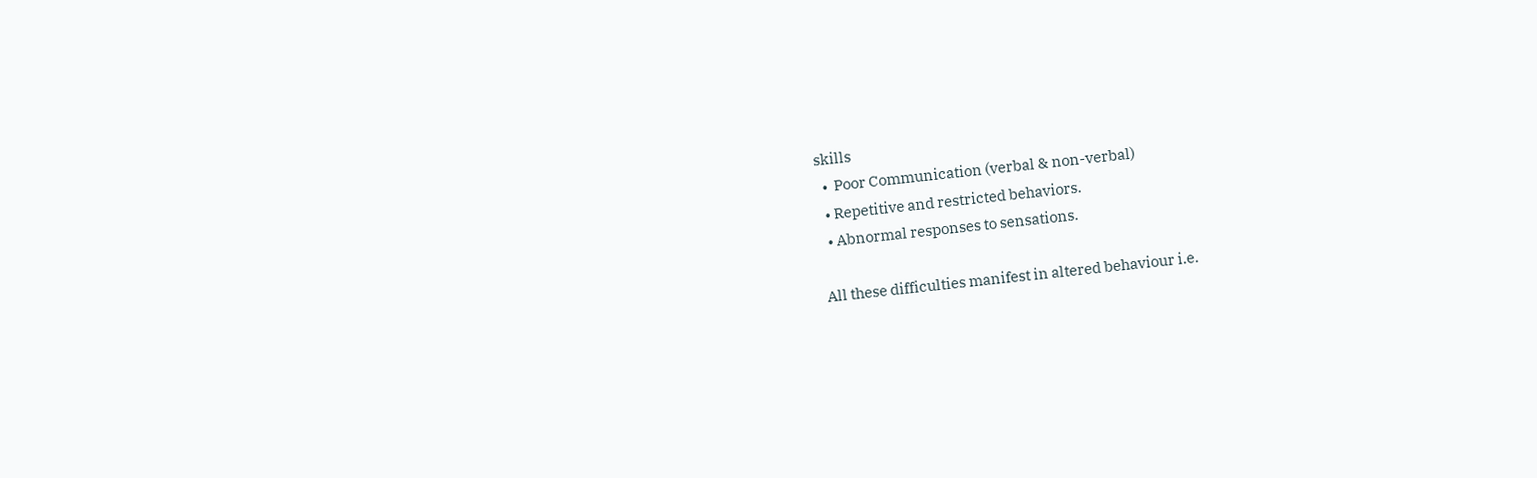skills
  •  Poor Communication (verbal & non-verbal)
  • Repetitive and restricted behaviors.
  • Abnormal responses to sensations.

All these difficulties manifest in altered behaviour i.e.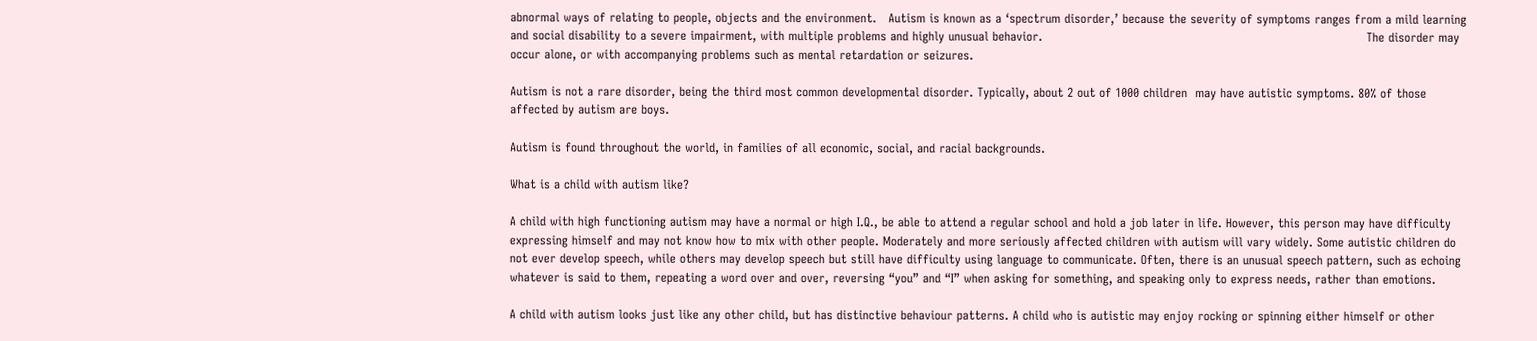abnormal ways of relating to people, objects and the environment.   Autism is known as a ‘spectrum disorder,’ because the severity of symptoms ranges from a mild learning and social disability to a severe impairment, with multiple problems and highly unusual behavior.                                                                                 The disorder may occur alone, or with accompanying problems such as mental retardation or seizures.

Autism is not a rare disorder, being the third most common developmental disorder. Typically, about 2 out of 1000 children  may have autistic symptoms. 80% of those affected by autism are boys.

Autism is found throughout the world, in families of all economic, social, and racial backgrounds.

What is a child with autism like?

A child with high functioning autism may have a normal or high I.Q., be able to attend a regular school and hold a job later in life. However, this person may have difficulty expressing himself and may not know how to mix with other people. Moderately and more seriously affected children with autism will vary widely. Some autistic children do not ever develop speech, while others may develop speech but still have difficulty using language to communicate. Often, there is an unusual speech pattern, such as echoing whatever is said to them, repeating a word over and over, reversing “you” and “I” when asking for something, and speaking only to express needs, rather than emotions.

A child with autism looks just like any other child, but has distinctive behaviour patterns. A child who is autistic may enjoy rocking or spinning either himself or other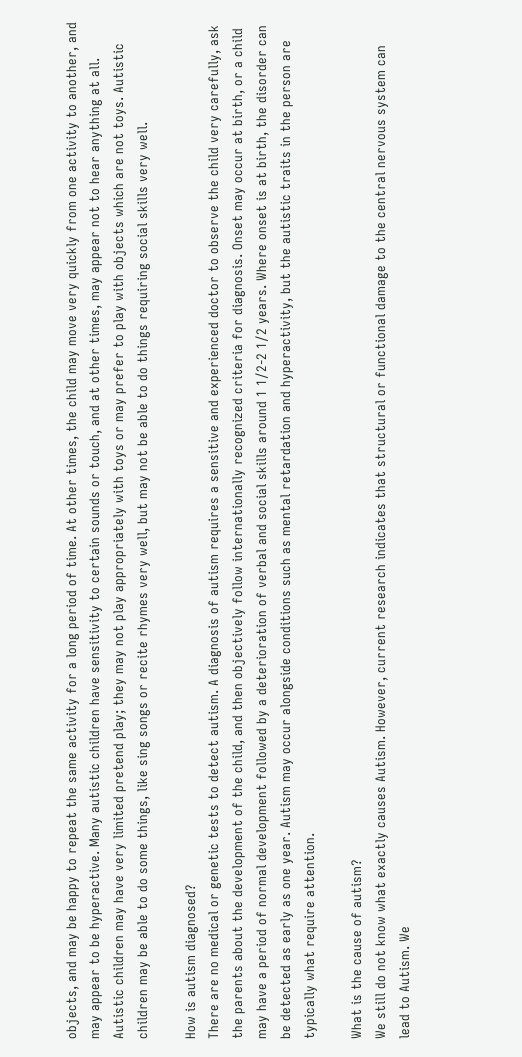objects, and may be happy to repeat the same activity for a long period of time. At other times, the child may move very quickly from one activity to another, and may appear to be hyperactive. Many autistic children have sensitivity to certain sounds or touch, and at other times, may appear not to hear anything at all. Autistic children may have very limited pretend play; they may not play appropriately with toys or may prefer to play with objects which are not toys. Autistic children may be able to do some things, like sing songs or recite rhymes very well, but may not be able to do things requiring social skills very well.

How is autism diagnosed?
There are no medical or genetic tests to detect autism. A diagnosis of autism requires a sensitive and experienced doctor to observe the child very carefully, ask the parents about the development of the child, and then objectively follow internationally recognized criteria for diagnosis. Onset may occur at birth, or a child may have a period of normal development followed by a deterioration of verbal and social skills around 1 1/2-2 1/2 years. Where onset is at birth, the disorder can be detected as early as one year. Autism may occur alongside conditions such as mental retardation and hyperactivity, but the autistic traits in the person are typically what require attention.

What is the cause of autism?
We still do not know what exactly causes Autism. However, current research indicates that structural or functional damage to the central nervous system can lead to Autism. We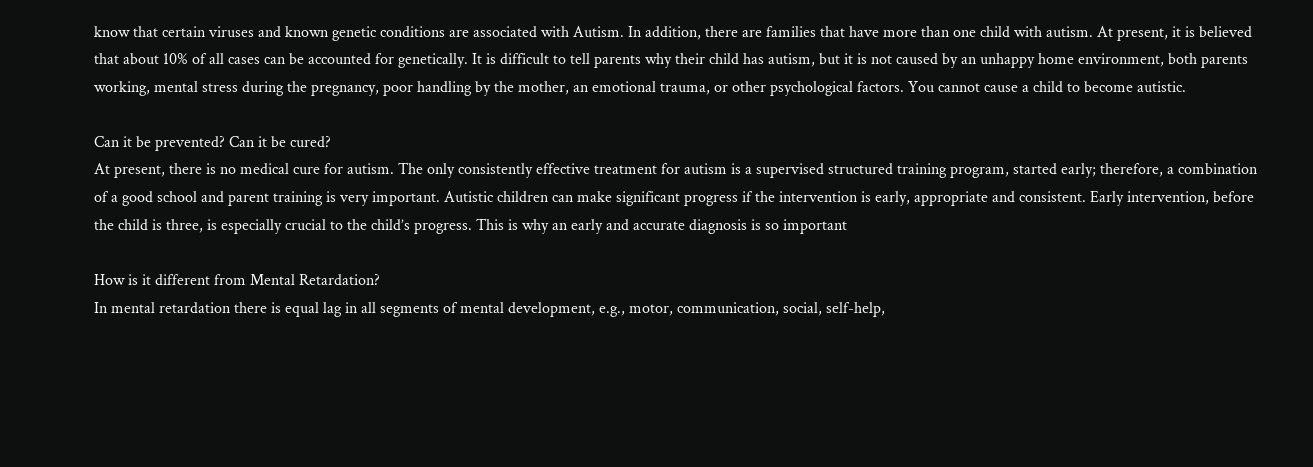know that certain viruses and known genetic conditions are associated with Autism. In addition, there are families that have more than one child with autism. At present, it is believed that about 10% of all cases can be accounted for genetically. It is difficult to tell parents why their child has autism, but it is not caused by an unhappy home environment, both parents working, mental stress during the pregnancy, poor handling by the mother, an emotional trauma, or other psychological factors. You cannot cause a child to become autistic.

Can it be prevented? Can it be cured?
At present, there is no medical cure for autism. The only consistently effective treatment for autism is a supervised structured training program, started early; therefore, a combination of a good school and parent training is very important. Autistic children can make significant progress if the intervention is early, appropriate and consistent. Early intervention, before the child is three, is especially crucial to the child’s progress. This is why an early and accurate diagnosis is so important

How is it different from Mental Retardation?
In mental retardation there is equal lag in all segments of mental development, e.g., motor, communication, social, self-help,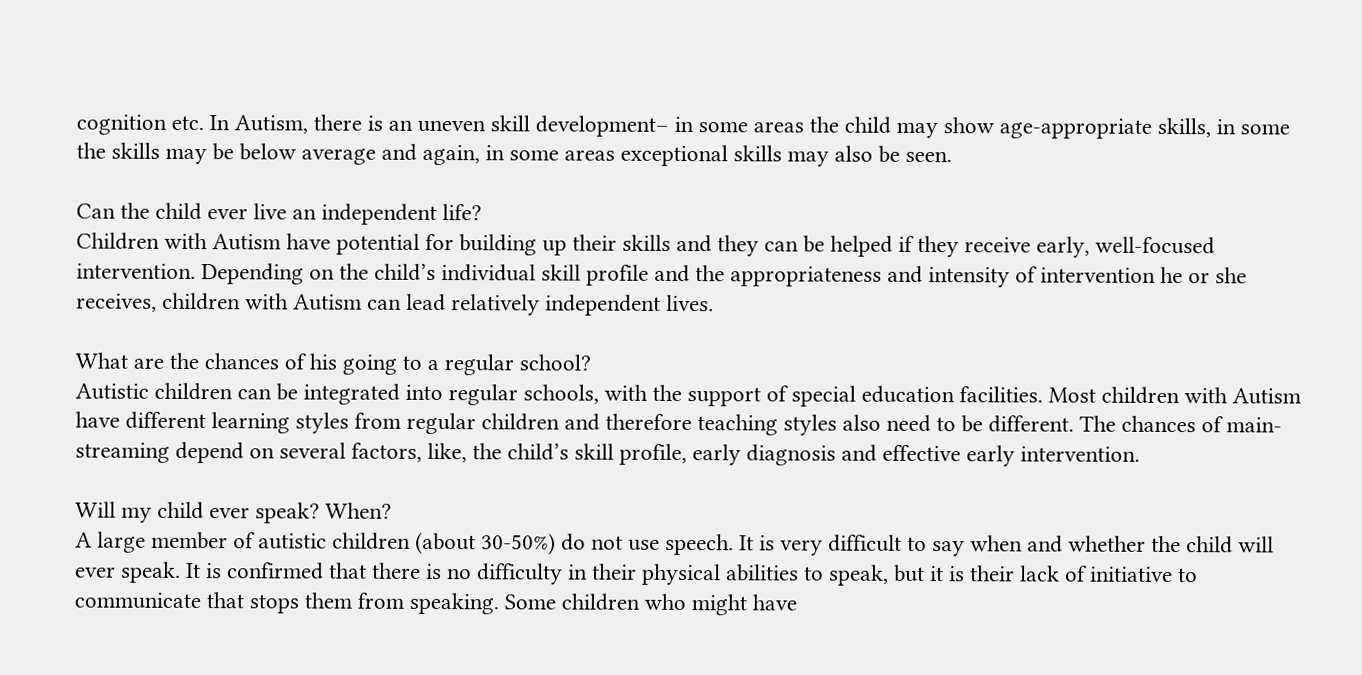cognition etc. In Autism, there is an uneven skill development– in some areas the child may show age-appropriate skills, in some the skills may be below average and again, in some areas exceptional skills may also be seen.

Can the child ever live an independent life?
Children with Autism have potential for building up their skills and they can be helped if they receive early, well-focused intervention. Depending on the child’s individual skill profile and the appropriateness and intensity of intervention he or she receives, children with Autism can lead relatively independent lives.

What are the chances of his going to a regular school?
Autistic children can be integrated into regular schools, with the support of special education facilities. Most children with Autism have different learning styles from regular children and therefore teaching styles also need to be different. The chances of main-streaming depend on several factors, like, the child’s skill profile, early diagnosis and effective early intervention.

Will my child ever speak? When?
A large member of autistic children (about 30-50%) do not use speech. It is very difficult to say when and whether the child will ever speak. It is confirmed that there is no difficulty in their physical abilities to speak, but it is their lack of initiative to communicate that stops them from speaking. Some children who might have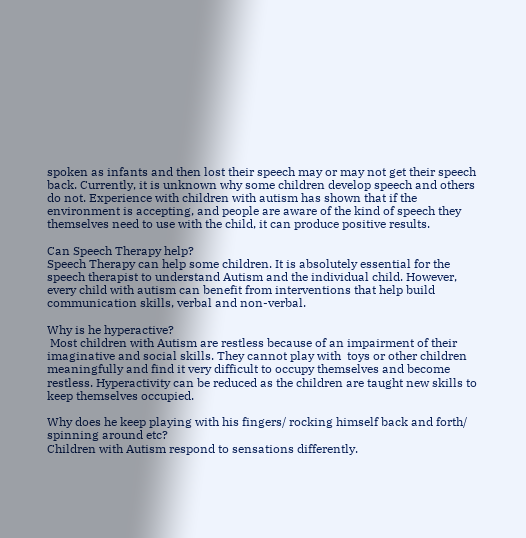spoken as infants and then lost their speech may or may not get their speech back. Currently, it is unknown why some children develop speech and others do not. Experience with children with autism has shown that if the environment is accepting, and people are aware of the kind of speech they themselves need to use with the child, it can produce positive results.

Can Speech Therapy help?
Speech Therapy can help some children. It is absolutely essential for the speech therapist to understand Autism and the individual child. However, every child with autism can benefit from interventions that help build communication skills, verbal and non-verbal.

Why is he hyperactive?
 Most children with Autism are restless because of an impairment of their imaginative and social skills. They cannot play with  toys or other children meaningfully and find it very difficult to occupy themselves and become restless. Hyperactivity can be reduced as the children are taught new skills to keep themselves occupied.

Why does he keep playing with his fingers/ rocking himself back and forth/ spinning around etc?
Children with Autism respond to sensations differently.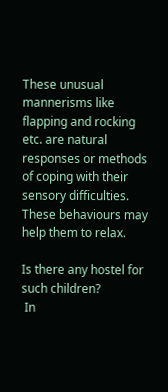These unusual mannerisms like flapping and rocking etc. are natural responses or methods of coping with their sensory difficulties. These behaviours may help them to relax.

Is there any hostel for such children?
 In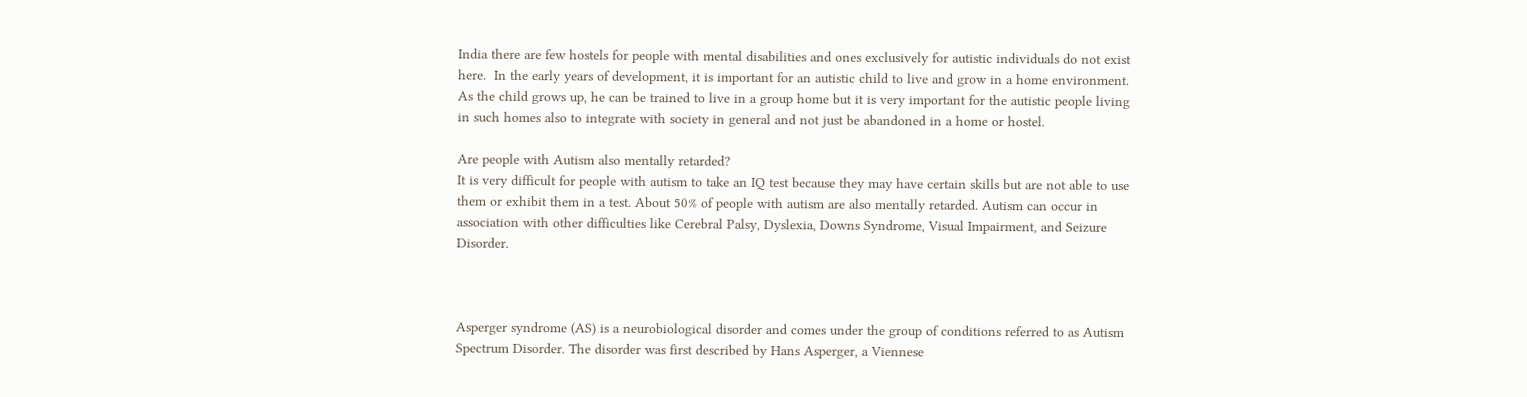India there are few hostels for people with mental disabilities and ones exclusively for autistic individuals do not exist here.  In the early years of development, it is important for an autistic child to live and grow in a home environment.              As the child grows up, he can be trained to live in a group home but it is very important for the autistic people living in such homes also to integrate with society in general and not just be abandoned in a home or hostel.

Are people with Autism also mentally retarded?
It is very difficult for people with autism to take an IQ test because they may have certain skills but are not able to use them or exhibit them in a test. About 50% of people with autism are also mentally retarded. Autism can occur in association with other difficulties like Cerebral Palsy, Dyslexia, Downs Syndrome, Visual Impairment, and Seizure Disorder.



Asperger syndrome (AS) is a neurobiological disorder and comes under the group of conditions referred to as Autism Spectrum Disorder. The disorder was first described by Hans Asperger, a Viennese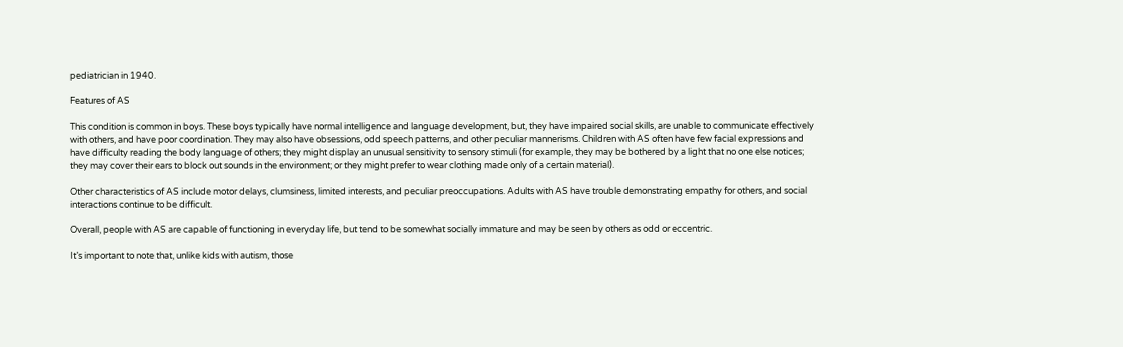pediatrician in 1940.

Features of AS

This condition is common in boys. These boys typically have normal intelligence and language development, but, they have impaired social skills, are unable to communicate effectively with others, and have poor coordination. They may also have obsessions, odd speech patterns, and other peculiar mannerisms. Children with AS often have few facial expressions and have difficulty reading the body language of others; they might display an unusual sensitivity to sensory stimuli (for example, they may be bothered by a light that no one else notices; they may cover their ears to block out sounds in the environment; or they might prefer to wear clothing made only of a certain material).

Other characteristics of AS include motor delays, clumsiness, limited interests, and peculiar preoccupations. Adults with AS have trouble demonstrating empathy for others, and social interactions continue to be difficult.

Overall, people with AS are capable of functioning in everyday life, but tend to be somewhat socially immature and may be seen by others as odd or eccentric.

It’s important to note that, unlike kids with autism, those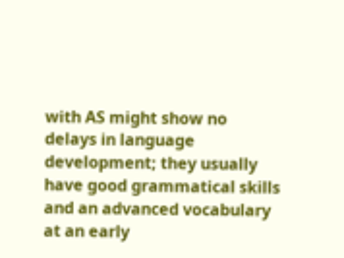with AS might show no delays in language development; they usually have good grammatical skills and an advanced vocabulary at an early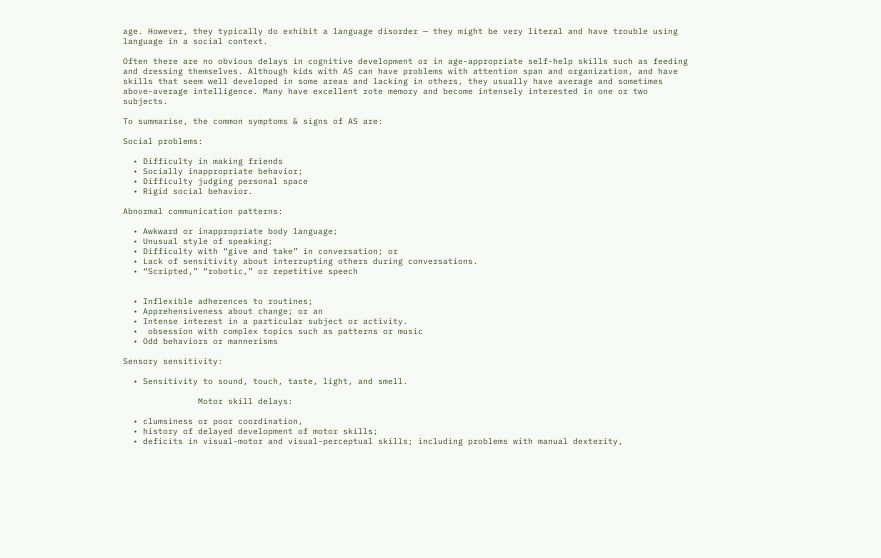age. However, they typically do exhibit a language disorder — they might be very literal and have trouble using language in a social context.

Often there are no obvious delays in cognitive development or in age-appropriate self-help skills such as feeding and dressing themselves. Although kids with AS can have problems with attention span and organization, and have skills that seem well developed in some areas and lacking in others, they usually have average and sometimes above-average intelligence. Many have excellent rote memory and become intensely interested in one or two subjects.

To summarise, the common symptoms & signs of AS are:

Social problems:

  • Difficulty in making friends
  • Socially inappropriate behavior;
  • Difficulty judging personal space
  • Rigid social behavior.

Abnormal communication patterns:

  • Awkward or inappropriate body language;
  • Unusual style of speaking;
  • Difficulty with “give and take” in conversation; or
  • Lack of sensitivity about interrupting others during conversations.
  • “Scripted,” “robotic,” or repetitive speech


  • Inflexible adherences to routines;
  • Apprehensiveness about change; or an
  • Intense interest in a particular subject or activity.
  •  obsession with complex topics such as patterns or music
  • Odd behaviors or mannerisms

Sensory sensitivity:

  • Sensitivity to sound, touch, taste, light, and smell.

               Motor skill delays:

  • clumsiness or poor coordination,
  • history of delayed development of motor skills;
  • deficits in visual-motor and visual-perceptual skills; including problems with manual dexterity,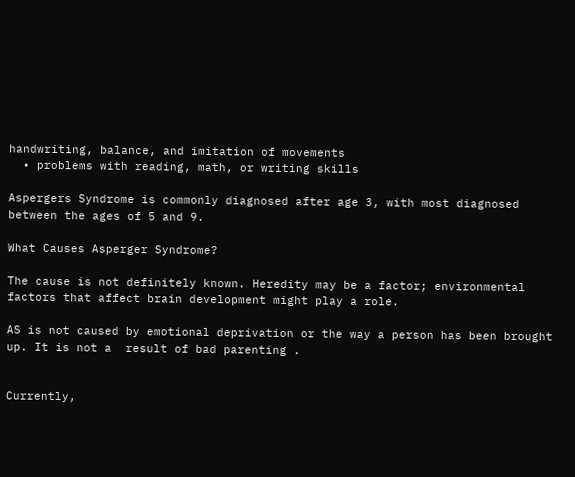handwriting, balance, and imitation of movements
  • problems with reading, math, or writing skills

Aspergers Syndrome is commonly diagnosed after age 3, with most diagnosed between the ages of 5 and 9.

What Causes Asperger Syndrome?

The cause is not definitely known. Heredity may be a factor; environmental factors that affect brain development might play a role.

AS is not caused by emotional deprivation or the way a person has been brought up. It is not a  result of bad parenting .


Currently,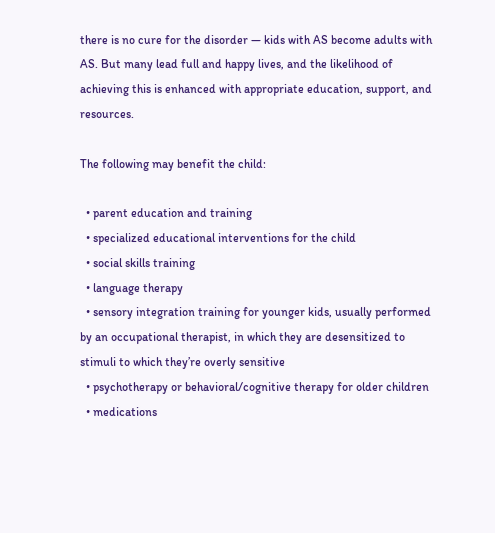there is no cure for the disorder — kids with AS become adults with AS. But many lead full and happy lives, and the likelihood of achieving this is enhanced with appropriate education, support, and resources.

The following may benefit the child:

  • parent education and training
  • specialized educational interventions for the child
  • social skills training
  • language therapy
  • sensory integration training for younger kids, usually performed by an occupational therapist, in which they are desensitized to stimuli to which they’re overly sensitive
  • psychotherapy or behavioral/cognitive therapy for older children
  • medications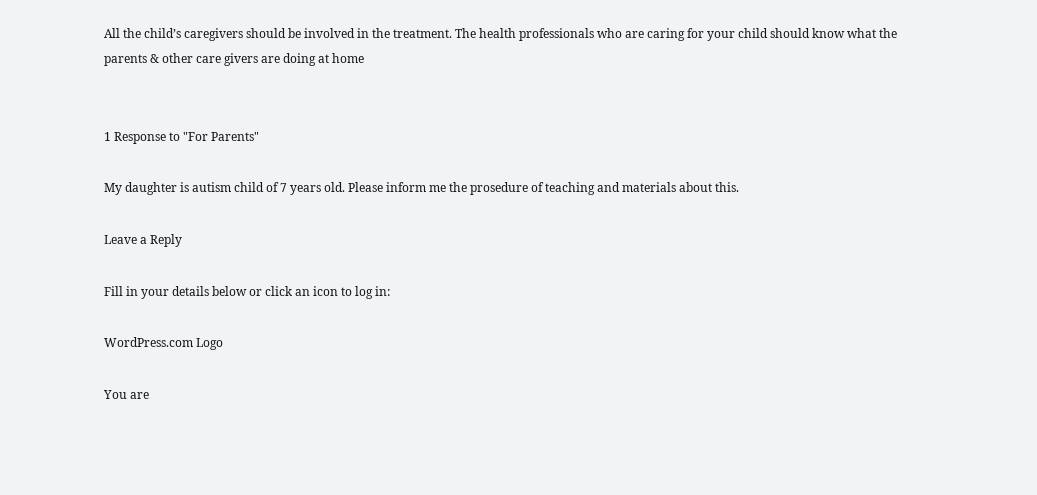All the child’s caregivers should be involved in the treatment. The health professionals who are caring for your child should know what the parents & other care givers are doing at home


1 Response to "For Parents"

My daughter is autism child of 7 years old. Please inform me the prosedure of teaching and materials about this.

Leave a Reply

Fill in your details below or click an icon to log in:

WordPress.com Logo

You are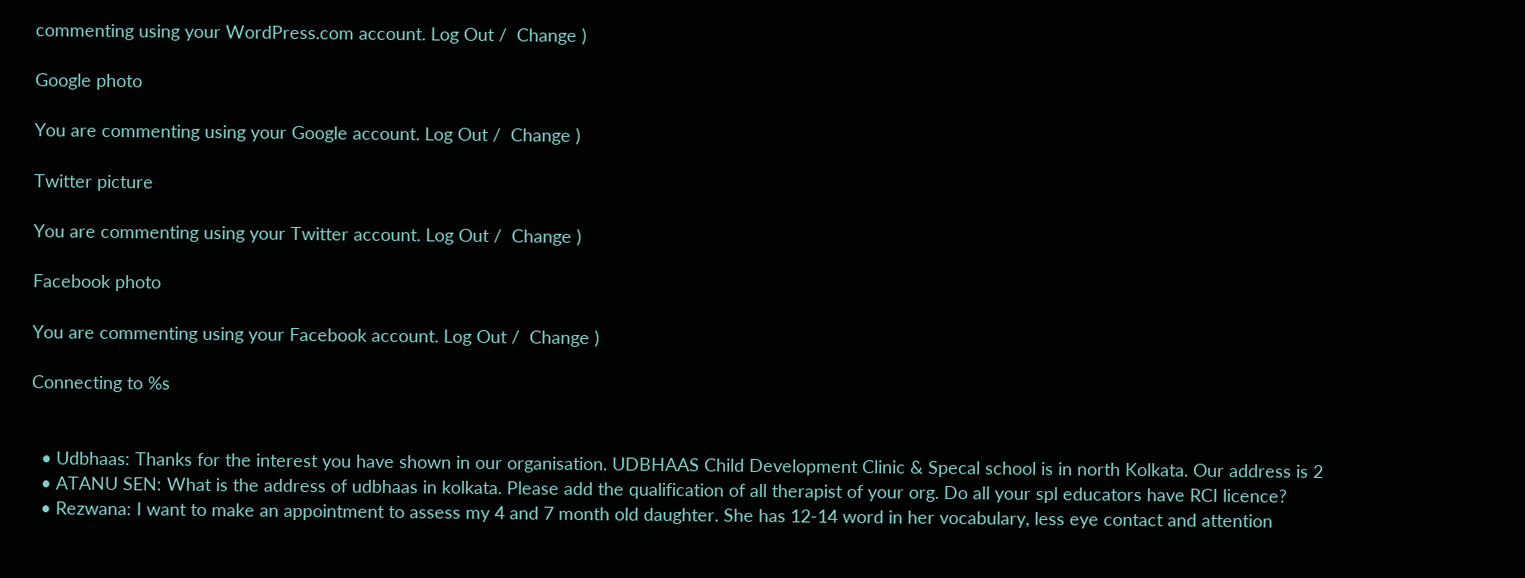commenting using your WordPress.com account. Log Out /  Change )

Google photo

You are commenting using your Google account. Log Out /  Change )

Twitter picture

You are commenting using your Twitter account. Log Out /  Change )

Facebook photo

You are commenting using your Facebook account. Log Out /  Change )

Connecting to %s


  • Udbhaas: Thanks for the interest you have shown in our organisation. UDBHAAS Child Development Clinic & Specal school is in north Kolkata. Our address is 2
  • ATANU SEN: What is the address of udbhaas in kolkata. Please add the qualification of all therapist of your org. Do all your spl educators have RCI licence?
  • Rezwana: I want to make an appointment to assess my 4 and 7 month old daughter. She has 12-14 word in her vocabulary, less eye contact and attention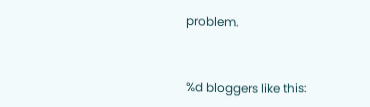problem.


%d bloggers like this: